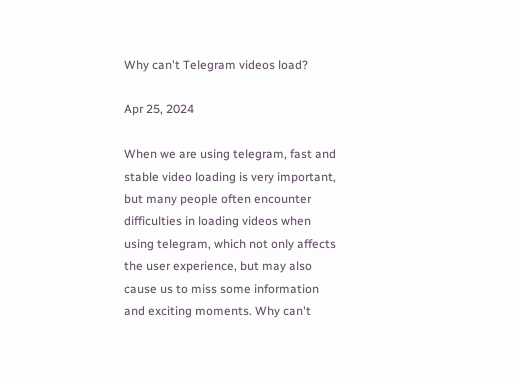Why can't Telegram videos load?

Apr 25, 2024

When we are using telegram, fast and stable video loading is very important, but many people often encounter difficulties in loading videos when using telegram, which not only affects the user experience, but may also cause us to miss some information and exciting moments. Why can't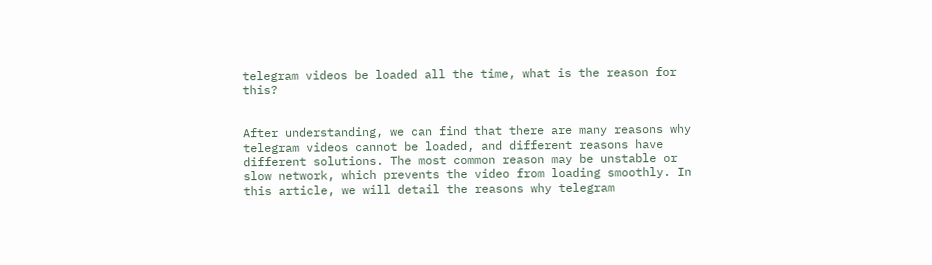telegram videos be loaded all the time, what is the reason for this?


After understanding, we can find that there are many reasons why telegram videos cannot be loaded, and different reasons have different solutions. The most common reason may be unstable or slow network, which prevents the video from loading smoothly. In this article, we will detail the reasons why telegram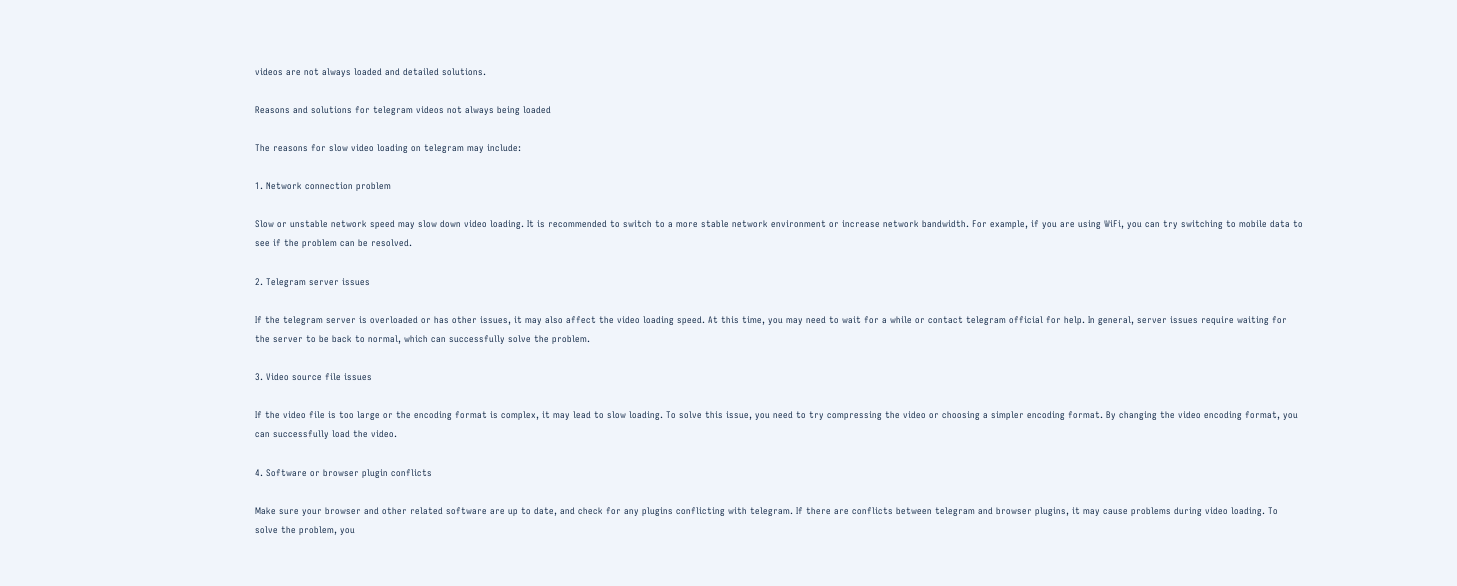videos are not always loaded and detailed solutions.

Reasons and solutions for telegram videos not always being loaded

The reasons for slow video loading on telegram may include:

1. Network connection problem

Slow or unstable network speed may slow down video loading. It is recommended to switch to a more stable network environment or increase network bandwidth. For example, if you are using WiFi, you can try switching to mobile data to see if the problem can be resolved.

2. Telegram server issues

If the telegram server is overloaded or has other issues, it may also affect the video loading speed. At this time, you may need to wait for a while or contact telegram official for help. In general, server issues require waiting for the server to be back to normal, which can successfully solve the problem.

3. Video source file issues

If the video file is too large or the encoding format is complex, it may lead to slow loading. To solve this issue, you need to try compressing the video or choosing a simpler encoding format. By changing the video encoding format, you can successfully load the video.

4. Software or browser plugin conflicts

Make sure your browser and other related software are up to date, and check for any plugins conflicting with telegram. If there are conflicts between telegram and browser plugins, it may cause problems during video loading. To solve the problem, you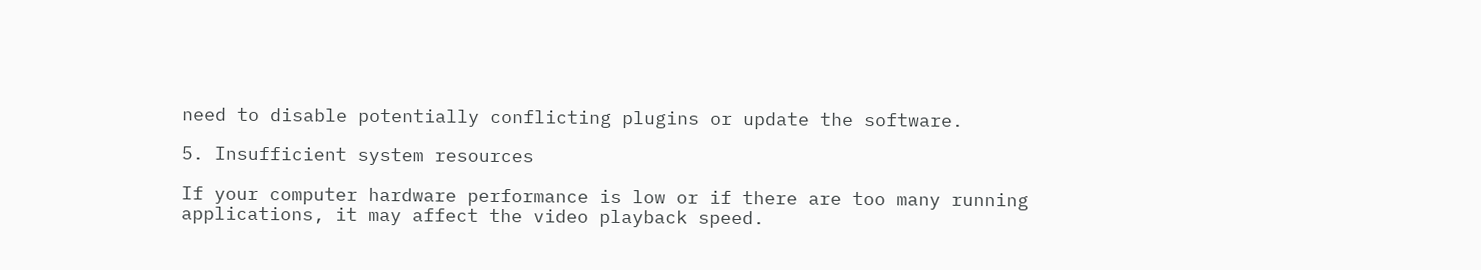need to disable potentially conflicting plugins or update the software.

5. Insufficient system resources

If your computer hardware performance is low or if there are too many running applications, it may affect the video playback speed.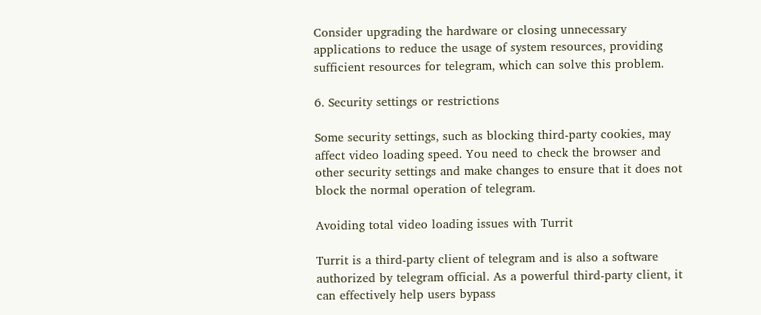Consider upgrading the hardware or closing unnecessary applications to reduce the usage of system resources, providing sufficient resources for telegram, which can solve this problem.

6. Security settings or restrictions

Some security settings, such as blocking third-party cookies, may affect video loading speed. You need to check the browser and other security settings and make changes to ensure that it does not block the normal operation of telegram.

Avoiding total video loading issues with Turrit

Turrit is a third-party client of telegram and is also a software authorized by telegram official. As a powerful third-party client, it can effectively help users bypass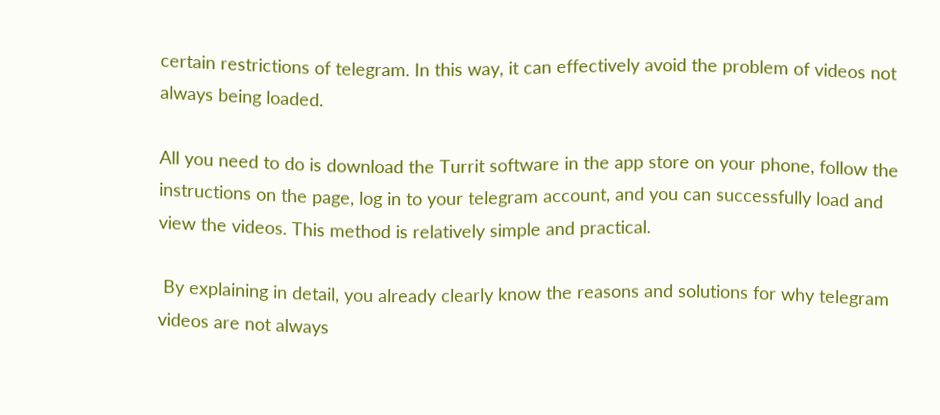certain restrictions of telegram. In this way, it can effectively avoid the problem of videos not always being loaded.

All you need to do is download the Turrit software in the app store on your phone, follow the instructions on the page, log in to your telegram account, and you can successfully load and view the videos. This method is relatively simple and practical.

 By explaining in detail, you already clearly know the reasons and solutions for why telegram videos are not always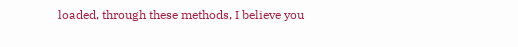loaded, through these methods, I believe you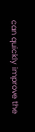can quickly improve the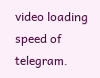video loading speed of telegram.